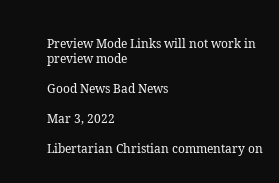Preview Mode Links will not work in preview mode

Good News Bad News

Mar 3, 2022

Libertarian Christian commentary on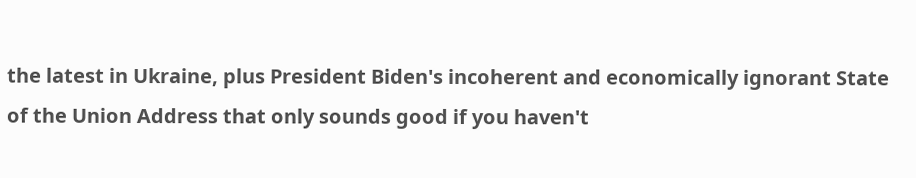the latest in Ukraine, plus President Biden's incoherent and economically ignorant State of the Union Address that only sounds good if you haven't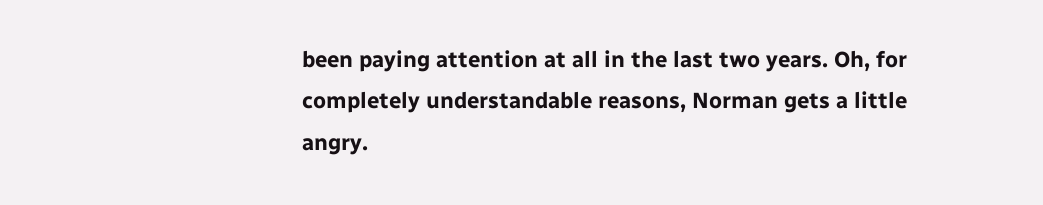been paying attention at all in the last two years. Oh, for completely understandable reasons, Norman gets a little angry.